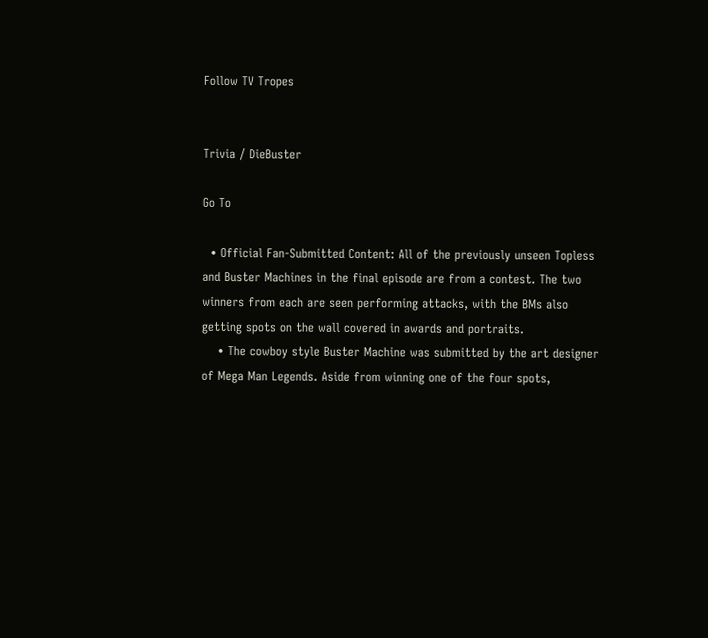Follow TV Tropes


Trivia / DieBuster

Go To

  • Official Fan-Submitted Content: All of the previously unseen Topless and Buster Machines in the final episode are from a contest. The two winners from each are seen performing attacks, with the BMs also getting spots on the wall covered in awards and portraits.
    • The cowboy style Buster Machine was submitted by the art designer of Mega Man Legends. Aside from winning one of the four spots,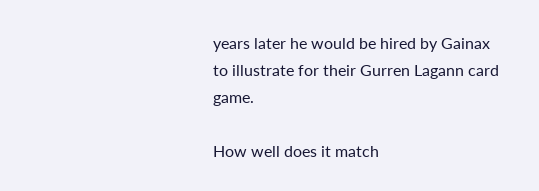years later he would be hired by Gainax to illustrate for their Gurren Lagann card game.

How well does it match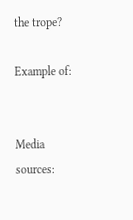the trope?

Example of:


Media sources: